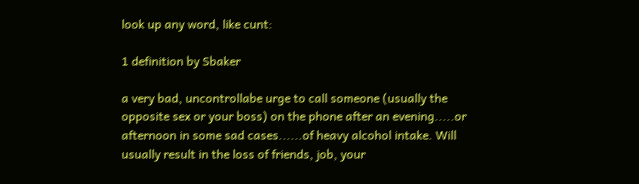look up any word, like cunt:

1 definition by Sbaker

a very bad, uncontrollabe urge to call someone (usually the opposite sex or your boss) on the phone after an evening.....or afternoon in some sad cases......of heavy alcohol intake. Will usually result in the loss of friends, job, your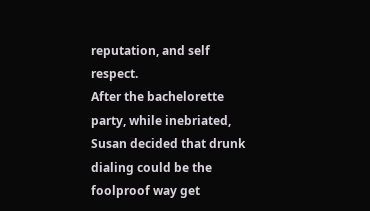reputation, and self respect.
After the bachelorette party, while inebriated, Susan decided that drunk dialing could be the foolproof way get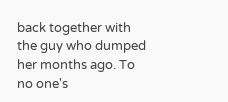back together with the guy who dumped her months ago. To no one's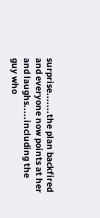surprise.......the plan backfired and everyone now points at her and laughs.....including the guy who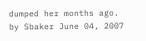dumped her months ago.
by Sbaker June 04, 2007